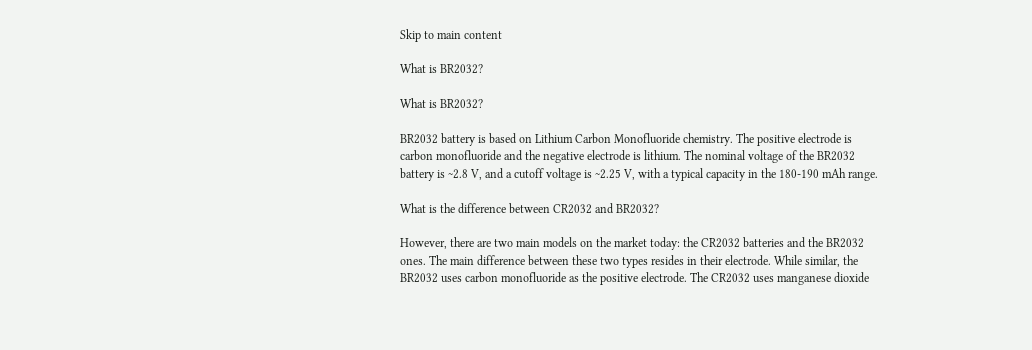Skip to main content

What is BR2032?

What is BR2032?

BR2032 battery is based on Lithium Carbon Monofluoride chemistry. The positive electrode is carbon monofluoride and the negative electrode is lithium. The nominal voltage of the BR2032 battery is ~2.8 V, and a cutoff voltage is ~2.25 V, with a typical capacity in the 180-190 mAh range.

What is the difference between CR2032 and BR2032?

However, there are two main models on the market today: the CR2032 batteries and the BR2032 ones. The main difference between these two types resides in their electrode. While similar, the BR2032 uses carbon monofluoride as the positive electrode. The CR2032 uses manganese dioxide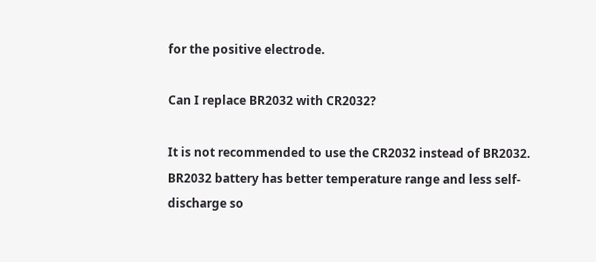for the positive electrode.

Can I replace BR2032 with CR2032?

It is not recommended to use the CR2032 instead of BR2032. BR2032 battery has better temperature range and less self-discharge so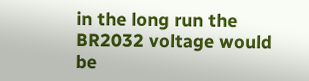in the long run the BR2032 voltage would be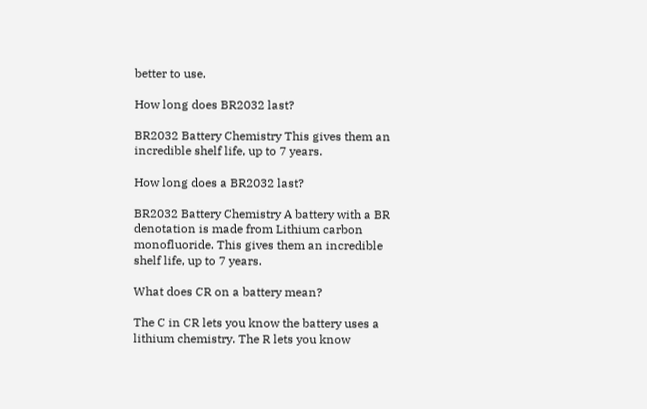better to use.

How long does BR2032 last?

BR2032 Battery Chemistry This gives them an incredible shelf life, up to 7 years.

How long does a BR2032 last?

BR2032 Battery Chemistry A battery with a BR denotation is made from Lithium carbon monofluoride. This gives them an incredible shelf life, up to 7 years.

What does CR on a battery mean?

The C in CR lets you know the battery uses a lithium chemistry. The R lets you know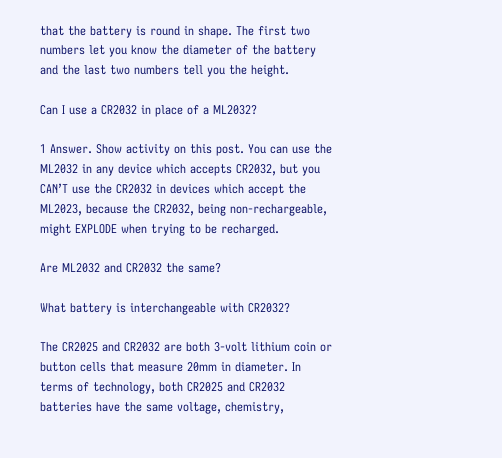that the battery is round in shape. The first two numbers let you know the diameter of the battery and the last two numbers tell you the height.

Can I use a CR2032 in place of a ML2032?

1 Answer. Show activity on this post. You can use the ML2032 in any device which accepts CR2032, but you CAN’T use the CR2032 in devices which accept the ML2023, because the CR2032, being non-rechargeable, might EXPLODE when trying to be recharged.

Are ML2032 and CR2032 the same?

What battery is interchangeable with CR2032?

The CR2025 and CR2032 are both 3-volt lithium coin or button cells that measure 20mm in diameter. In terms of technology, both CR2025 and CR2032 batteries have the same voltage, chemistry,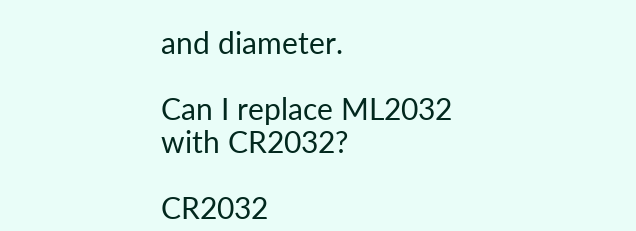and diameter.

Can I replace ML2032 with CR2032?

CR2032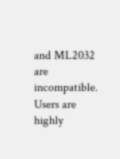and ML2032 are incompatible. Users are highly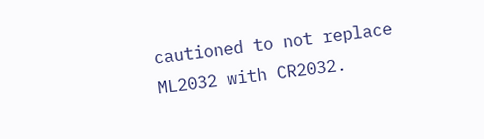cautioned to not replace ML2032 with CR2032.